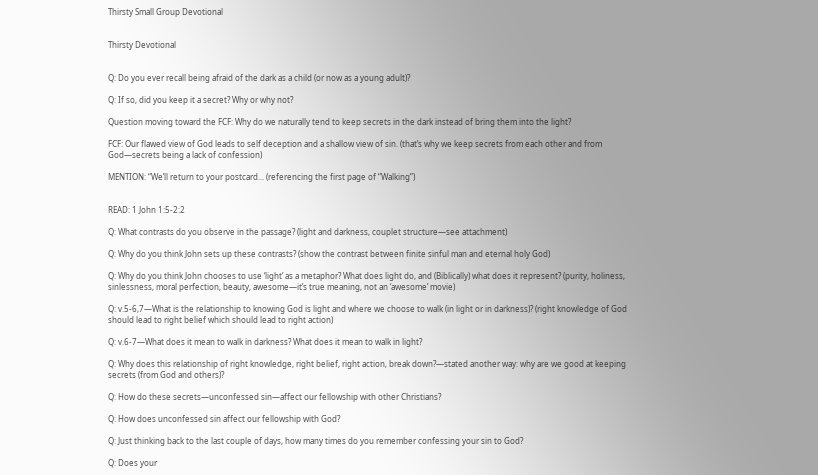Thirsty Small Group Devotional


Thirsty Devotional


Q: Do you ever recall being afraid of the dark as a child (or now as a young adult)?

Q: If so, did you keep it a secret? Why or why not?

Question moving toward the FCF: Why do we naturally tend to keep secrets in the dark instead of bring them into the light?

FCF: Our flawed view of God leads to self deception and a shallow view of sin. (that’s why we keep secrets from each other and from God—secrets being a lack of confession)

MENTION: “We’ll return to your postcard... (referencing the first page of “Walking”)


READ: 1 John 1:5-2:2

Q: What contrasts do you observe in the passage? (light and darkness, couplet structure—see attachment)

Q: Why do you think John sets up these contrasts? (show the contrast between finite sinful man and eternal holy God)

Q: Why do you think John chooses to use ‘light’ as a metaphor? What does light do, and (Biblically) what does it represent? (purity, holiness, sinlessness, moral perfection, beauty, awesome—it’s true meaning, not an ‘awesome’ movie)

Q: v.5-6,7—What is the relationship to knowing God is light and where we choose to walk (in light or in darkness)? (right knowledge of God should lead to right belief which should lead to right action)

Q: v.6-7—What does it mean to walk in darkness? What does it mean to walk in light?

Q: Why does this relationship of right knowledge, right belief, right action, break down?—stated another way: why are we good at keeping secrets (from God and others)?

Q: How do these secrets—unconfessed sin—affect our fellowship with other Christians?

Q: How does unconfessed sin affect our fellowship with God?

Q: Just thinking back to the last couple of days, how many times do you remember confessing your sin to God?

Q: Does your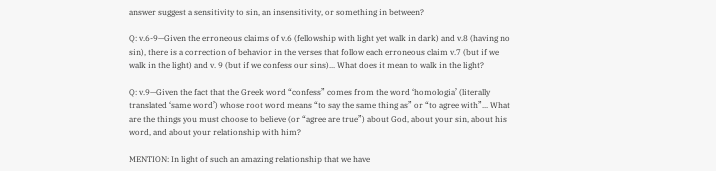answer suggest a sensitivity to sin, an insensitivity, or something in between?

Q: v.6-9—Given the erroneous claims of v.6 (fellowship with light yet walk in dark) and v.8 (having no sin), there is a correction of behavior in the verses that follow each erroneous claim v.7 (but if we walk in the light) and v. 9 (but if we confess our sins)... What does it mean to walk in the light?

Q: v.9—Given the fact that the Greek word “confess” comes from the word ‘homologia’ (literally translated ‘same word’) whose root word means “to say the same thing as” or “to agree with”... What are the things you must choose to believe (or “agree are true”) about God, about your sin, about his word, and about your relationship with him?

MENTION: In light of such an amazing relationship that we have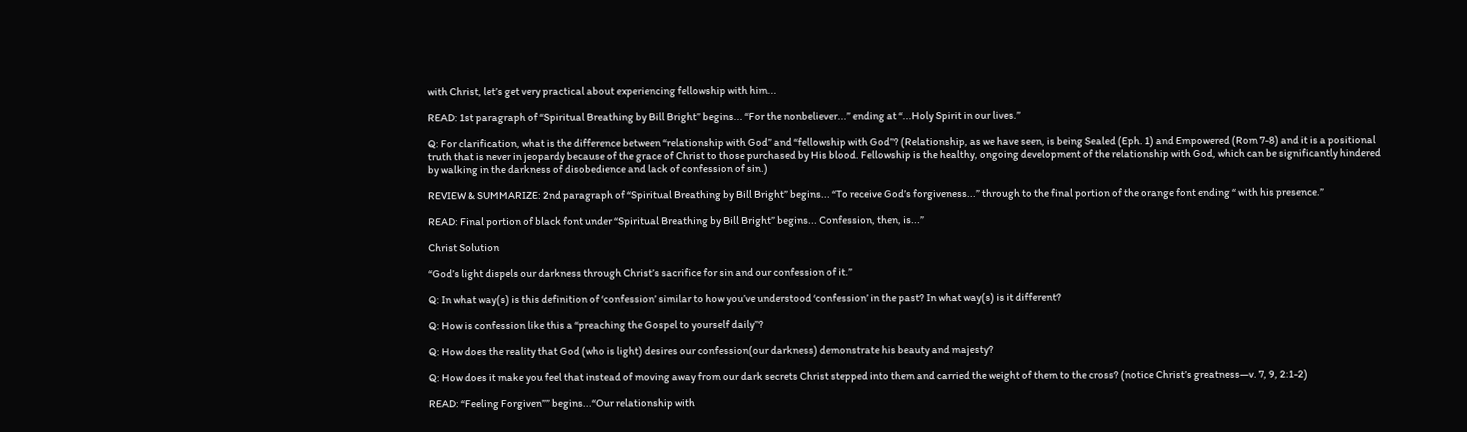with Christ, let’s get very practical about experiencing fellowship with him...

READ: 1st paragraph of “Spiritual Breathing by Bill Bright” begins... “For the nonbeliever...” ending at “...Holy Spirit in our lives.”

Q: For clarification, what is the difference between “relationship with God” and “fellowship with God”? (Relationship, as we have seen, is being Sealed (Eph. 1) and Empowered (Rom 7-8) and it is a positional truth that is never in jeopardy because of the grace of Christ to those purchased by His blood. Fellowship is the healthy, ongoing development of the relationship with God, which can be significantly hindered by walking in the darkness of disobedience and lack of confession of sin.)

REVIEW & SUMMARIZE: 2nd paragraph of “Spiritual Breathing by Bill Bright” begins... “To receive God’s forgiveness...” through to the final portion of the orange font ending “ with his presence.”

READ: Final portion of black font under “Spiritual Breathing by Bill Bright” begins... Confession, then, is...”

Christ Solution

“God’s light dispels our darkness through Christ’s sacrifice for sin and our confession of it.”

Q: In what way(s) is this definition of ‘confession’ similar to how you’ve understood ‘confession’ in the past? In what way(s) is it different?

Q: How is confession like this a “preaching the Gospel to yourself daily”?

Q: How does the reality that God (who is light) desires our confession(our darkness) demonstrate his beauty and majesty?

Q: How does it make you feel that instead of moving away from our dark secrets Christ stepped into them and carried the weight of them to the cross? (notice Christ’s greatness—v. 7, 9, 2:1-2)

READ: “Feeling Forgiven”” begins...“Our relationship with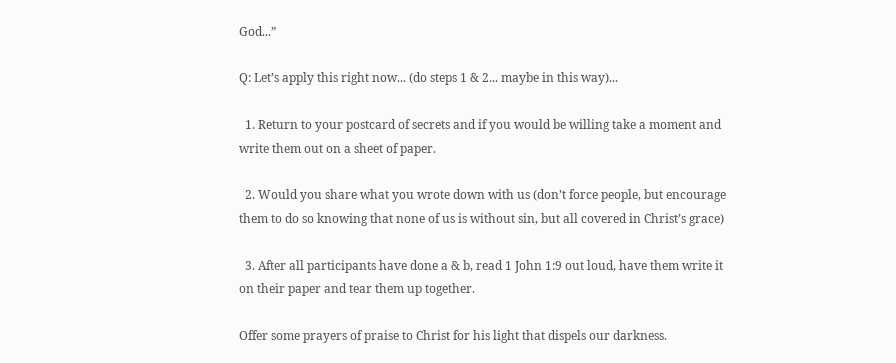God...”

Q: Let’s apply this right now... (do steps 1 & 2... maybe in this way)...

  1. Return to your postcard of secrets and if you would be willing take a moment and write them out on a sheet of paper.

  2. Would you share what you wrote down with us (don’t force people, but encourage them to do so knowing that none of us is without sin, but all covered in Christ’s grace)

  3. After all participants have done a & b, read 1 John 1:9 out loud, have them write it on their paper and tear them up together.

Offer some prayers of praise to Christ for his light that dispels our darkness.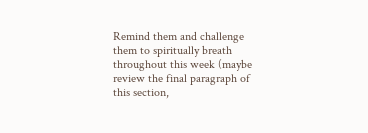Remind them and challenge them to spiritually breath throughout this week (maybe review the final paragraph of this section,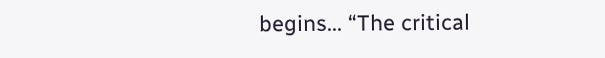begins... “The critical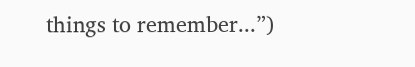things to remember...”)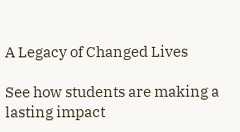A Legacy of Changed Lives

See how students are making a lasting impact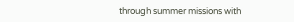through summer missions with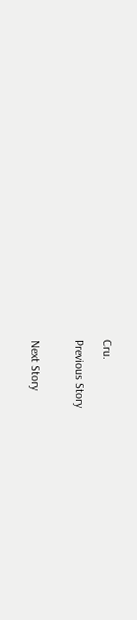Cru.

Previous Story


Next Story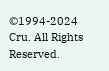©1994-2024 Cru. All Rights Reserved.